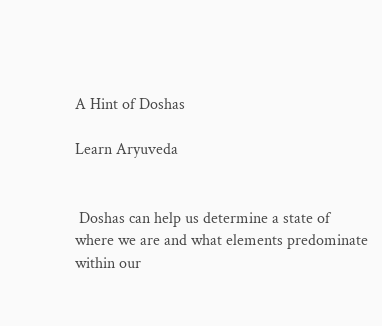A Hint of Doshas

Learn Aryuveda


 Doshas can help us determine a state of where we are and what elements predominate within our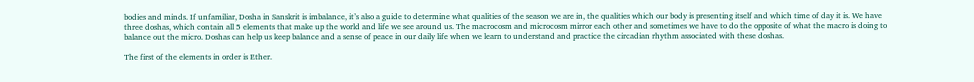bodies and minds. If unfamiliar, Dosha in Sanskrit is imbalance, it’s also a guide to determine what qualities of the season we are in, the qualities which our body is presenting itself and which time of day it is. We have three doshas, which contain all 5 elements that make up the world and life we see around us. The macrocosm and microcosm mirror each other and sometimes we have to do the opposite of what the macro is doing to balance out the micro. Doshas can help us keep balance and a sense of peace in our daily life when we learn to understand and practice the circadian rhythm associated with these doshas.

The first of the elements in order is Ether.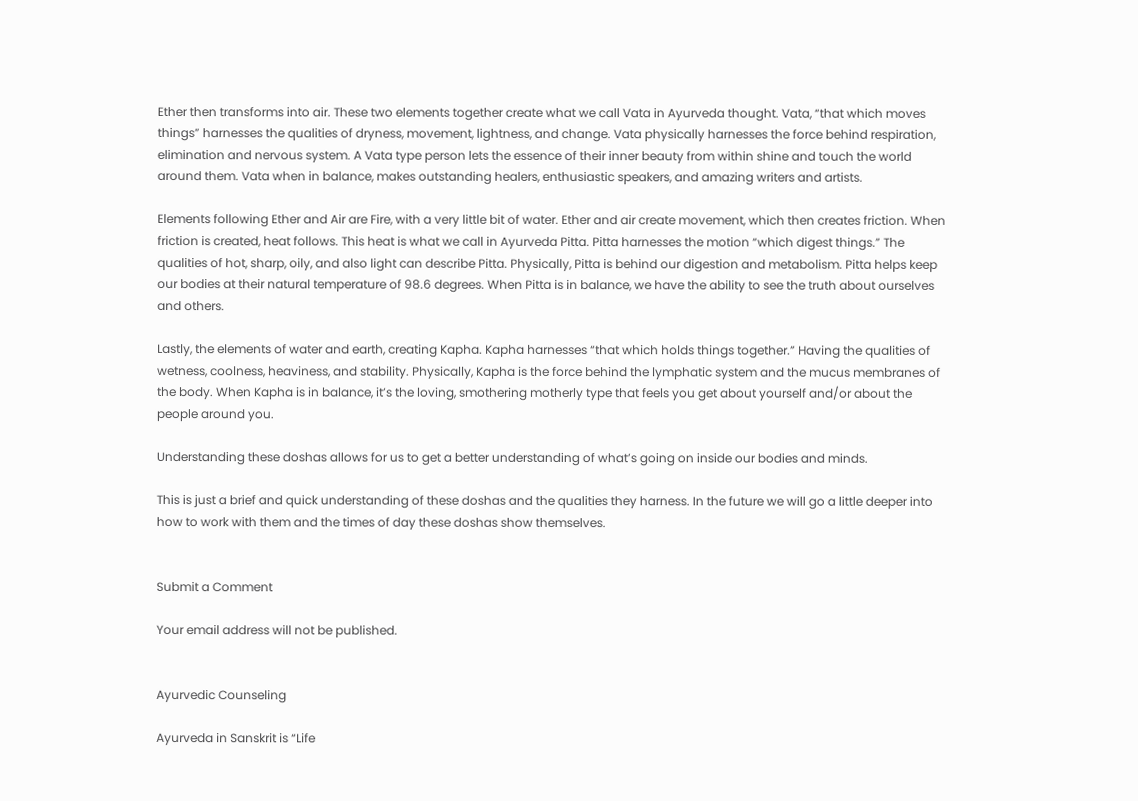Ether then transforms into air. These two elements together create what we call Vata in Ayurveda thought. Vata, “that which moves things” harnesses the qualities of dryness, movement, lightness, and change. Vata physically harnesses the force behind respiration, elimination and nervous system. A Vata type person lets the essence of their inner beauty from within shine and touch the world around them. Vata when in balance, makes outstanding healers, enthusiastic speakers, and amazing writers and artists.

Elements following Ether and Air are Fire, with a very little bit of water. Ether and air create movement, which then creates friction. When friction is created, heat follows. This heat is what we call in Ayurveda Pitta. Pitta harnesses the motion “which digest things.” The qualities of hot, sharp, oily, and also light can describe Pitta. Physically, Pitta is behind our digestion and metabolism. Pitta helps keep our bodies at their natural temperature of 98.6 degrees. When Pitta is in balance, we have the ability to see the truth about ourselves and others.

Lastly, the elements of water and earth, creating Kapha. Kapha harnesses “that which holds things together.” Having the qualities of wetness, coolness, heaviness, and stability. Physically, Kapha is the force behind the lymphatic system and the mucus membranes of the body. When Kapha is in balance, it’s the loving, smothering motherly type that feels you get about yourself and/or about the people around you.

Understanding these doshas allows for us to get a better understanding of what’s going on inside our bodies and minds.

This is just a brief and quick understanding of these doshas and the qualities they harness. In the future we will go a little deeper into how to work with them and the times of day these doshas show themselves.


Submit a Comment

Your email address will not be published.


Ayurvedic Counseling

Ayurveda in Sanskrit is “Life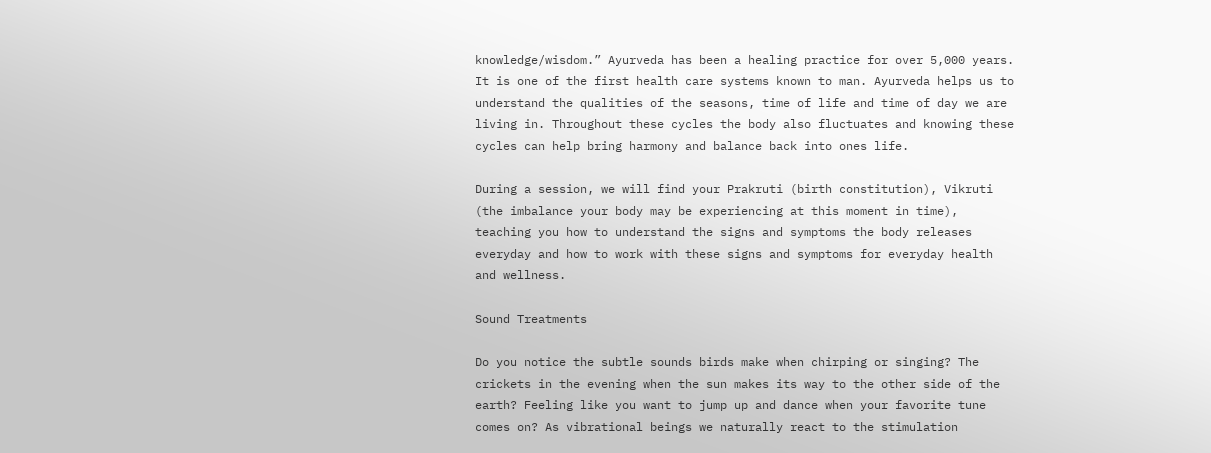knowledge/wisdom.” Ayurveda has been a healing practice for over 5,000 years. It is one of the first health care systems known to man. Ayurveda helps us to understand the qualities of the seasons, time of life and time of day we are living in. Throughout these cycles the body also fluctuates and knowing these cycles can help bring harmony and balance back into ones life.

During a session, we will find your Prakruti (birth constitution), Vikruti (the imbalance your body may be experiencing at this moment in time), teaching you how to understand the signs and symptoms the body releases everyday and how to work with these signs and symptoms for everyday health and wellness.

Sound Treatments

Do you notice the subtle sounds birds make when chirping or singing? The crickets in the evening when the sun makes its way to the other side of the earth? Feeling like you want to jump up and dance when your favorite tune comes on? As vibrational beings we naturally react to the stimulation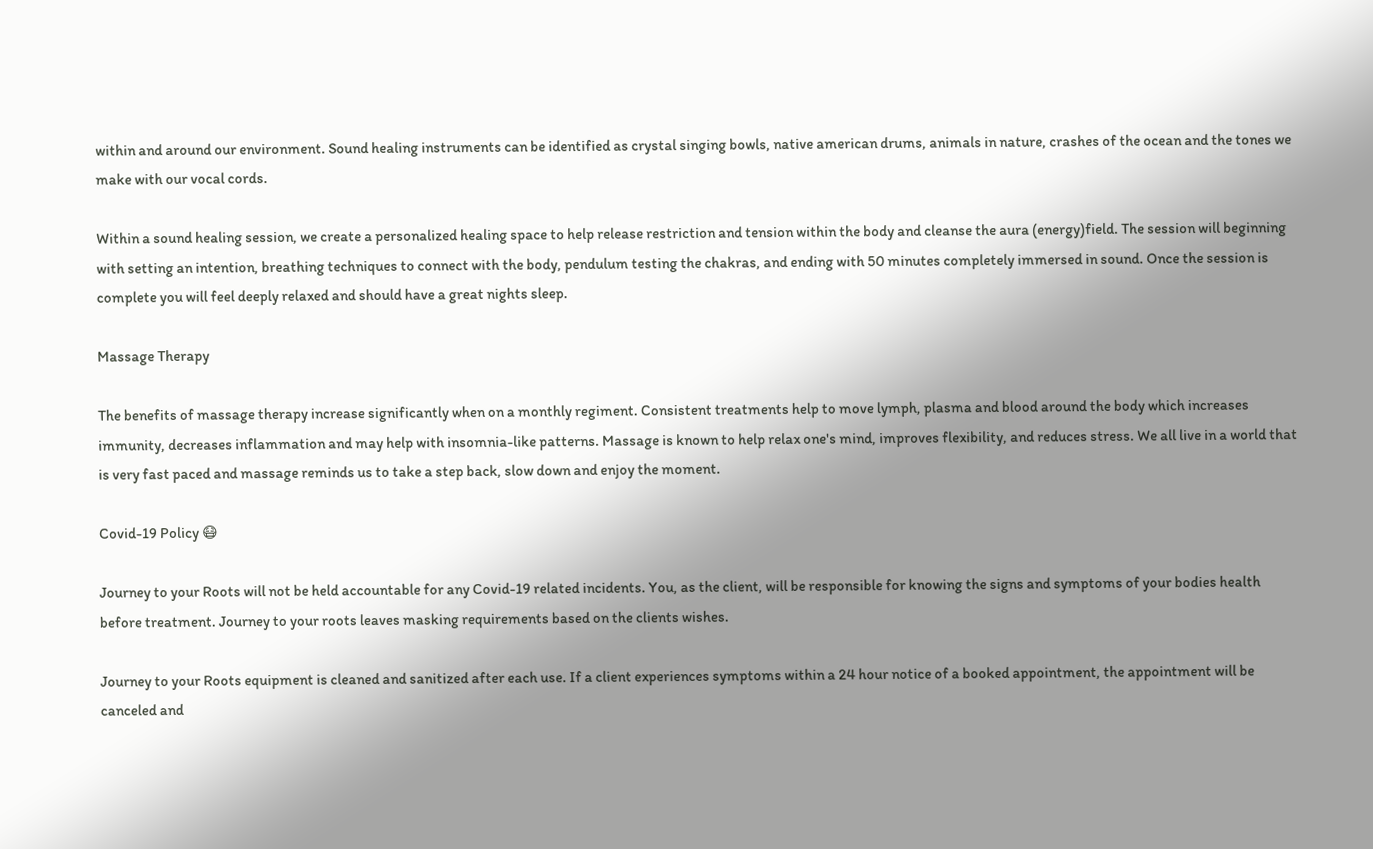within and around our environment. Sound healing instruments can be identified as crystal singing bowls, native american drums, animals in nature, crashes of the ocean and the tones we make with our vocal cords.

Within a sound healing session, we create a personalized healing space to help release restriction and tension within the body and cleanse the aura (energy)field. The session will beginning with setting an intention, breathing techniques to connect with the body, pendulum testing the chakras, and ending with 50 minutes completely immersed in sound. Once the session is complete you will feel deeply relaxed and should have a great nights sleep.

Massage Therapy

The benefits of massage therapy increase significantly when on a monthly regiment. Consistent treatments help to move lymph, plasma and blood around the body which increases immunity, decreases inflammation and may help with insomnia-like patterns. Massage is known to help relax one's mind, improves flexibility, and reduces stress. We all live in a world that is very fast paced and massage reminds us to take a step back, slow down and enjoy the moment.

Covid-19 Policy 😷

Journey to your Roots will not be held accountable for any Covid-19 related incidents. You, as the client, will be responsible for knowing the signs and symptoms of your bodies health before treatment. Journey to your roots leaves masking requirements based on the clients wishes.

Journey to your Roots equipment is cleaned and sanitized after each use. If a client experiences symptoms within a 24 hour notice of a booked appointment, the appointment will be canceled and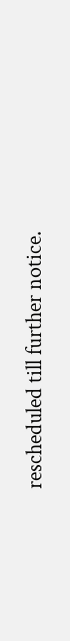rescheduled till further notice.